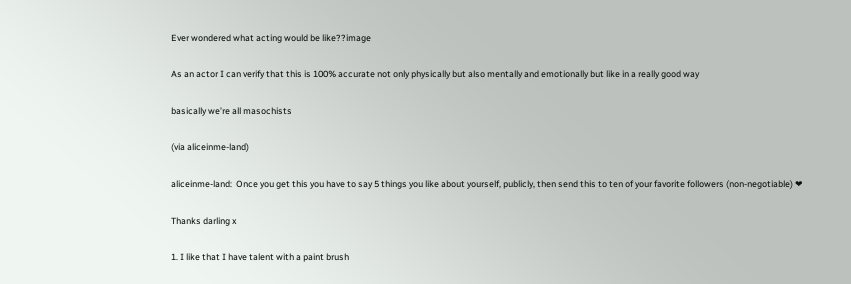Ever wondered what acting would be like??image

As an actor I can verify that this is 100% accurate not only physically but also mentally and emotionally but like in a really good way

basically we’re all masochists

(via aliceinme-land)

aliceinme-land:  Once you get this you have to say 5 things you like about yourself, publicly, then send this to ten of your favorite followers (non-negotiable) ❤

Thanks darling x

1. I like that I have talent with a paint brush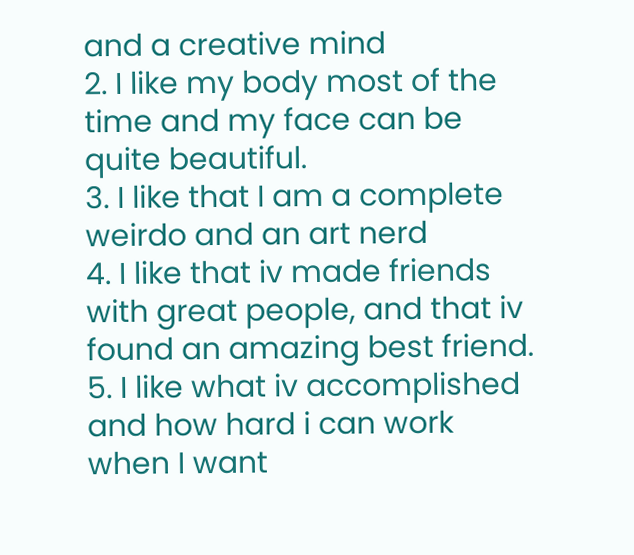and a creative mind
2. I like my body most of the time and my face can be quite beautiful.
3. I like that I am a complete weirdo and an art nerd
4. I like that iv made friends with great people, and that iv found an amazing best friend.
5. I like what iv accomplished and how hard i can work when I want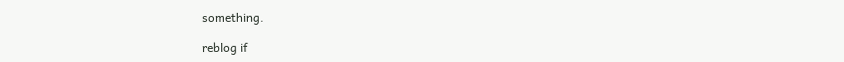something.

reblog if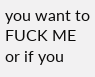you want to FUCK ME or if you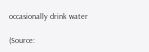occasionally drink water

(Source: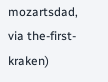mozartsdad, via the-first-kraken)